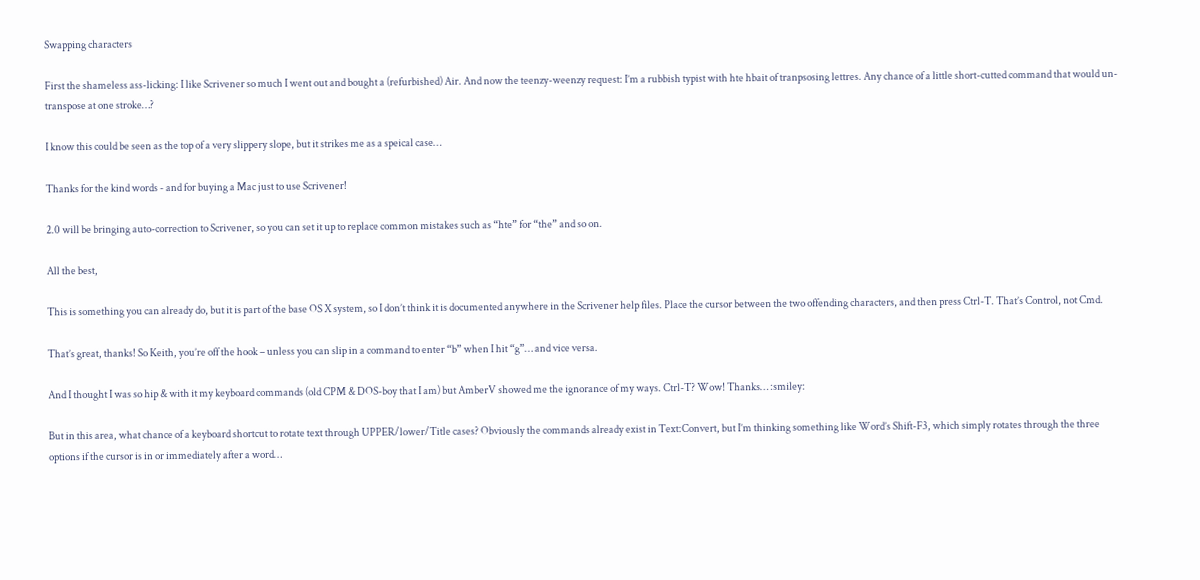Swapping characters

First the shameless ass-licking: I like Scrivener so much I went out and bought a (refurbished) Air. And now the teenzy-weenzy request: I’m a rubbish typist with hte hbait of tranpsosing lettres. Any chance of a little short-cutted command that would un-transpose at one stroke…?

I know this could be seen as the top of a very slippery slope, but it strikes me as a speical case…

Thanks for the kind words - and for buying a Mac just to use Scrivener!

2.0 will be bringing auto-correction to Scrivener, so you can set it up to replace common mistakes such as “hte” for “the” and so on.

All the best,

This is something you can already do, but it is part of the base OS X system, so I don’t think it is documented anywhere in the Scrivener help files. Place the cursor between the two offending characters, and then press Ctrl-T. That’s Control, not Cmd.

That’s great, thanks! So Keith, you’re off the hook – unless you can slip in a command to enter “b” when I hit “g”… and vice versa.

And I thought I was so hip & with it my keyboard commands (old CPM & DOS-boy that I am) but AmberV showed me the ignorance of my ways. Ctrl-T? Wow! Thanks… :smiley:

But in this area, what chance of a keyboard shortcut to rotate text through UPPER/lower/Title cases? Obviously the commands already exist in Text:Convert, but I’m thinking something like Word’s Shift-F3, which simply rotates through the three options if the cursor is in or immediately after a word…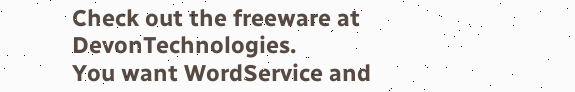Check out the freeware at DevonTechnologies.
You want WordService and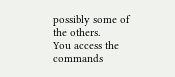possibly some of the others.
You access the commands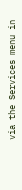via the Services menu in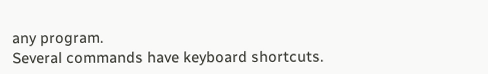any program.
Several commands have keyboard shortcuts.